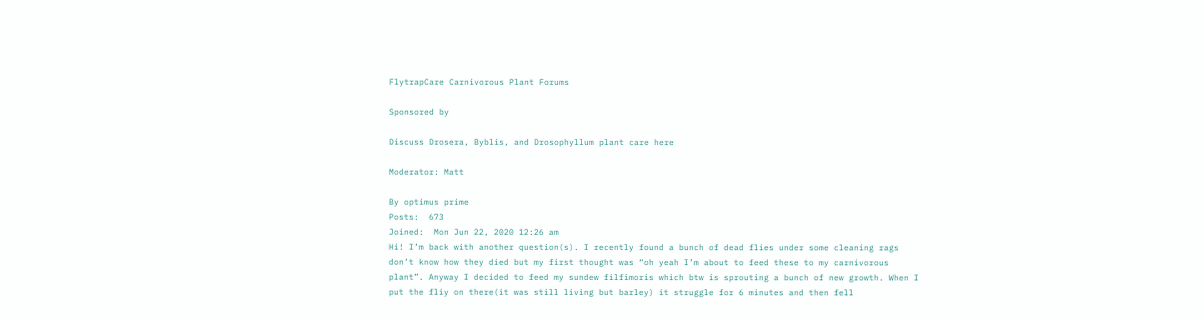FlytrapCare Carnivorous Plant Forums

Sponsored by

Discuss Drosera, Byblis, and Drosophyllum plant care here

Moderator: Matt

By optimus prime
Posts:  673
Joined:  Mon Jun 22, 2020 12:26 am
Hi! I’m back with another question(s). I recently found a bunch of dead flies under some cleaning rags don’t know how they died but my first thought was “oh yeah I’m about to feed these to my carnivorous plant”. Anyway I decided to feed my sundew filfimoris which btw is sprouting a bunch of new growth. When I put the fliy on there(it was still living but barley) it struggle for 6 minutes and then fell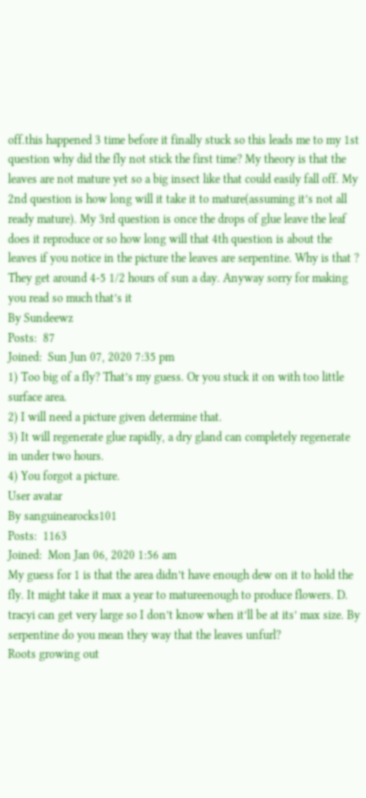off.this happened 3 time before it finally stuck so this leads me to my 1st question why did the fly not stick the first time? My theory is that the leaves are not mature yet so a big insect like that could easily fall off. My 2nd question is how long will it take it to mature(assuming it’s not all ready mature). My 3rd question is once the drops of glue leave the leaf does it reproduce or so how long will that 4th question is about the leaves if you notice in the picture the leaves are serpentine. Why is that ? They get around 4-5 1/2 hours of sun a day. Anyway sorry for making you read so much that’s it
By Sundeewz
Posts:  87
Joined:  Sun Jun 07, 2020 7:35 pm
1) Too big of a fly? That’s my guess. Or you stuck it on with too little surface area.
2) I will need a picture given determine that.
3) It will regenerate glue rapidly, a dry gland can completely regenerate in under two hours.
4) You forgot a picture.
User avatar
By sanguinearocks101
Posts:  1163
Joined:  Mon Jan 06, 2020 1:56 am
My guess for 1 is that the area didn’t have enough dew on it to hold the fly. It might take it max a year to matureenough to produce flowers. D. tracyi can get very large so I don’t know when it’ll be at its’ max size. By serpentine do you mean they way that the leaves unfurl?
Roots growing out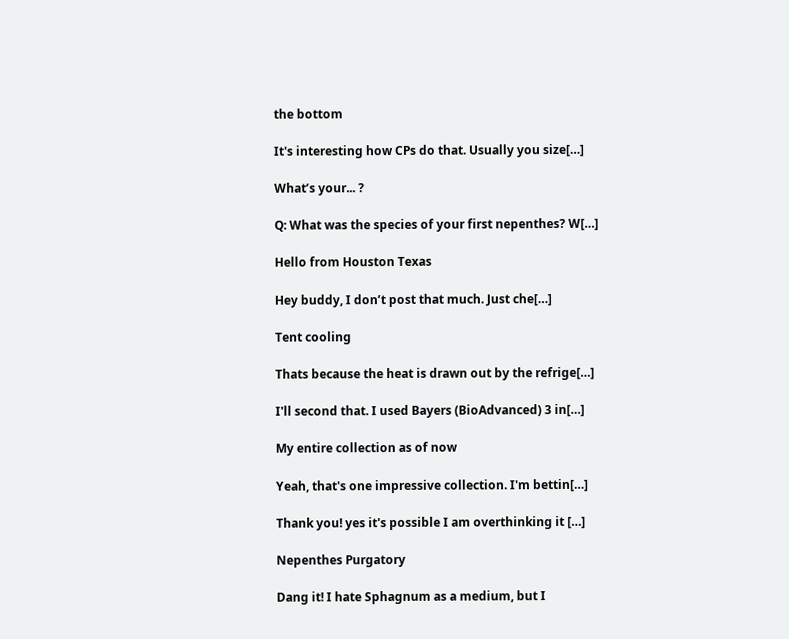the bottom

It's interesting how CPs do that. Usually you size[…]

What’s your... ?

Q: What was the species of your first nepenthes? W[…]

Hello from Houston Texas

Hey buddy, I don’t post that much. Just che[…]

Tent cooling

Thats because the heat is drawn out by the refrige[…]

I'll second that. I used Bayers (BioAdvanced) 3 in[…]

My entire collection as of now

Yeah, that's one impressive collection. I'm bettin[…]

Thank you! yes it's possible I am overthinking it […]

Nepenthes Purgatory

Dang it! I hate Sphagnum as a medium, but I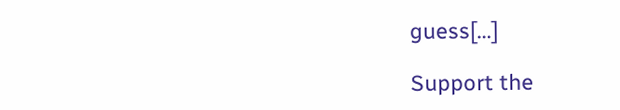guess[…]

Support the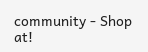community - Shop at!